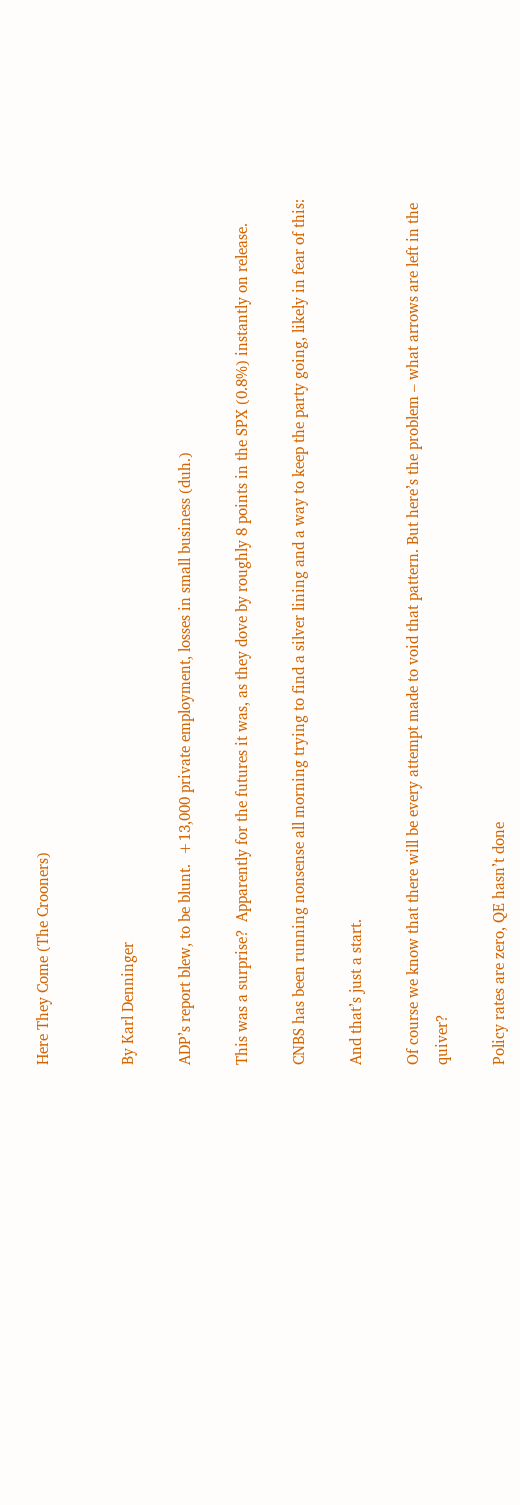Here They Come (The Crooners)


By Karl Denninger

ADP’s report blew, to be blunt.  +13,000 private employment, losses in small business (duh.)

This was a surprise?  Apparently for the futures it was, as they dove by roughly 8 points in the SPX (0.8%) instantly on release.

CNBS has been running nonsense all morning trying to find a silver lining and a way to keep the party going, likely in fear of this:

And that’s just a start.

Of course we know that there will be every attempt made to void that pattern. But here’s the problem – what arrows are left in the quiver?

Policy rates are zero, QE hasn’t done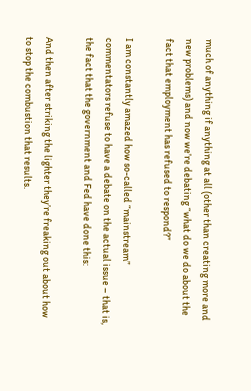much of anything if anything at all (other than creating more and new problems) and now we’re debating “what do we do about the fact that employment has refused to respond?”

I am constantly amazed how so-called “mainstream” commentators refuse to have a debate on the actual issue – that is, the fact that the government and Fed have done this:

And then after striking the lighter they’re freaking out about how to stop the combustion that results.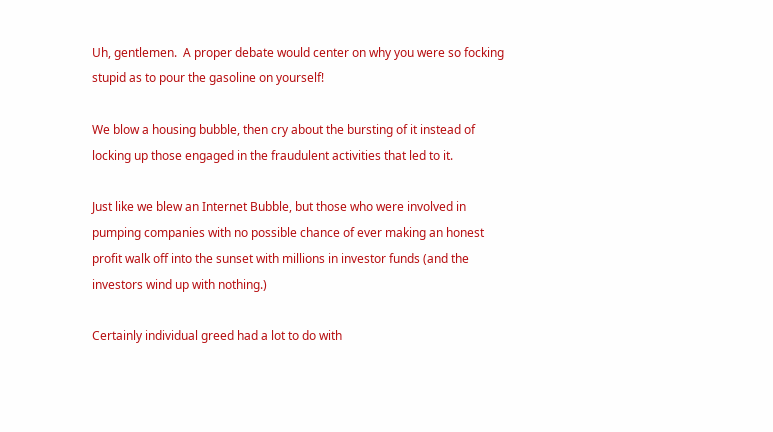Uh, gentlemen.  A proper debate would center on why you were so focking stupid as to pour the gasoline on yourself!

We blow a housing bubble, then cry about the bursting of it instead of locking up those engaged in the fraudulent activities that led to it.

Just like we blew an Internet Bubble, but those who were involved in pumping companies with no possible chance of ever making an honest profit walk off into the sunset with millions in investor funds (and the investors wind up with nothing.)

Certainly individual greed had a lot to do with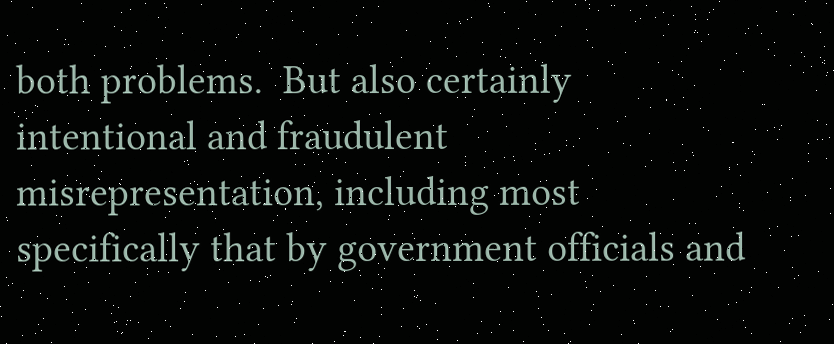both problems.  But also certainly intentional and fraudulent misrepresentation, including most specifically that by government officials and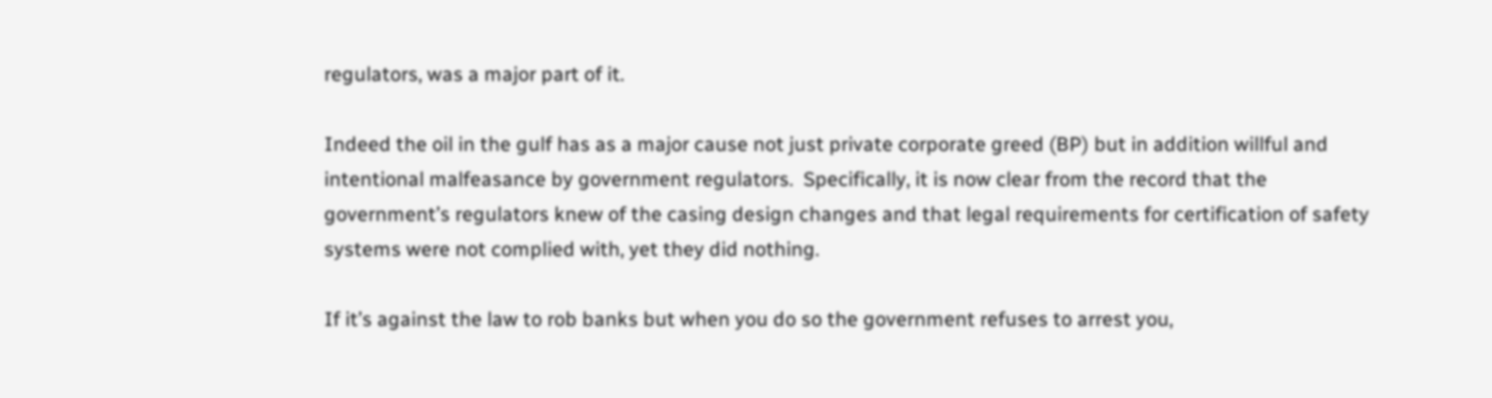regulators, was a major part of it.

Indeed the oil in the gulf has as a major cause not just private corporate greed (BP) but in addition willful and intentional malfeasance by government regulators.  Specifically, it is now clear from the record that the government’s regulators knew of the casing design changes and that legal requirements for certification of safety systems were not complied with, yet they did nothing.

If it’s against the law to rob banks but when you do so the government refuses to arrest you,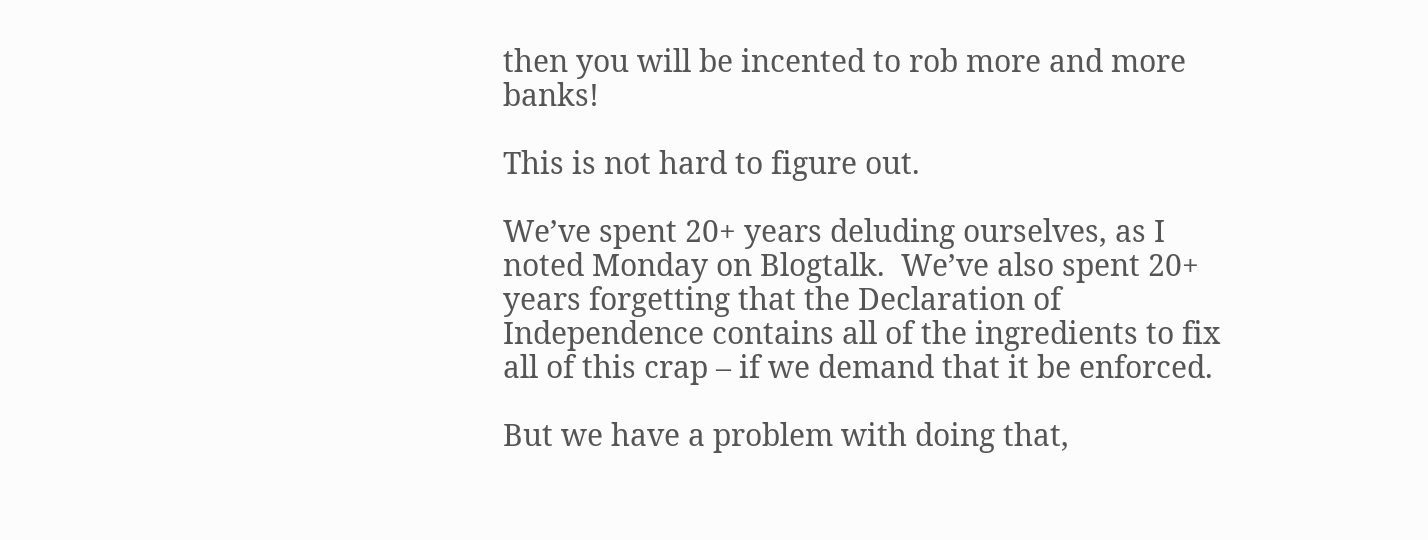then you will be incented to rob more and more banks!

This is not hard to figure out.

We’ve spent 20+ years deluding ourselves, as I noted Monday on Blogtalk.  We’ve also spent 20+ years forgetting that the Declaration of Independence contains all of the ingredients to fix all of this crap – if we demand that it be enforced.

But we have a problem with doing that,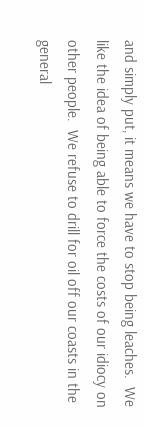and simply put, it means we have to stop being leaches.  We like the idea of being able to force the costs of our idiocy on other people.  We refuse to drill for oil off our coasts in the general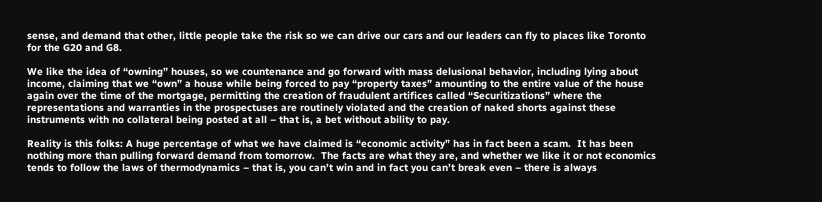sense, and demand that other, little people take the risk so we can drive our cars and our leaders can fly to places like Toronto for the G20 and G8.

We like the idea of “owning” houses, so we countenance and go forward with mass delusional behavior, including lying about income, claiming that we “own” a house while being forced to pay “property taxes” amounting to the entire value of the house again over the time of the mortgage, permitting the creation of fraudulent artifices called “Securitizations” where the representations and warranties in the prospectuses are routinely violated and the creation of naked shorts against these instruments with no collateral being posted at all – that is, a bet without ability to pay.

Reality is this folks: A huge percentage of what we have claimed is “economic activity” has in fact been a scam.  It has been nothing more than pulling forward demand from tomorrow.  The facts are what they are, and whether we like it or not economics tends to follow the laws of thermodynamics – that is, you can’t win and in fact you can’t break even – there is always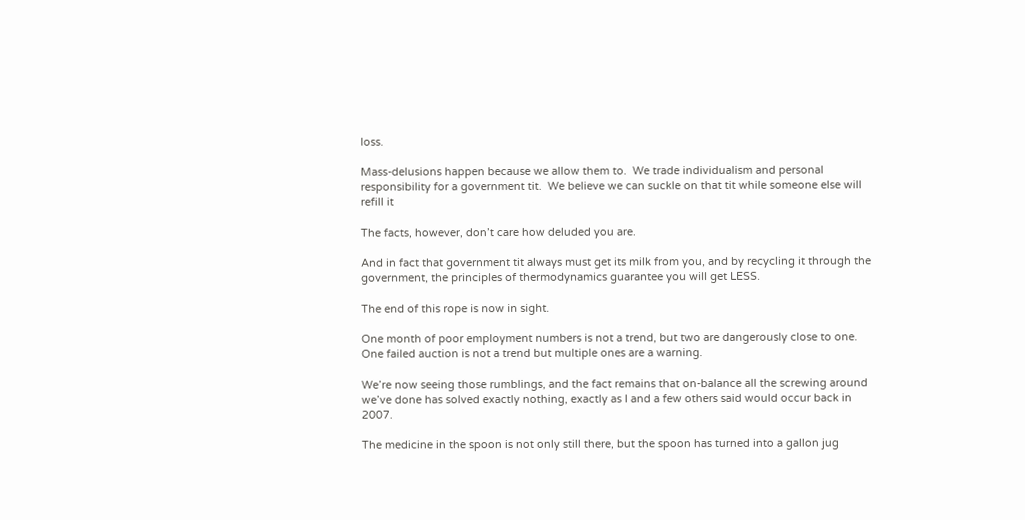loss.

Mass-delusions happen because we allow them to.  We trade individualism and personal responsibility for a government tit.  We believe we can suckle on that tit while someone else will refill it

The facts, however, don’t care how deluded you are.

And in fact that government tit always must get its milk from you, and by recycling it through the government, the principles of thermodynamics guarantee you will get LESS.

The end of this rope is now in sight.

One month of poor employment numbers is not a trend, but two are dangerously close to one.  One failed auction is not a trend but multiple ones are a warning.

We’re now seeing those rumblings, and the fact remains that on-balance all the screwing around we’ve done has solved exactly nothing, exactly as I and a few others said would occur back in 2007.

The medicine in the spoon is not only still there, but the spoon has turned into a gallon jug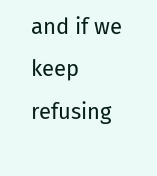and if we keep refusing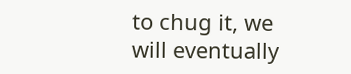to chug it, we will eventually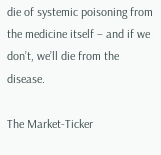die of systemic poisoning from the medicine itself – and if we don’t, we’ll die from the disease.

The Market-Ticker